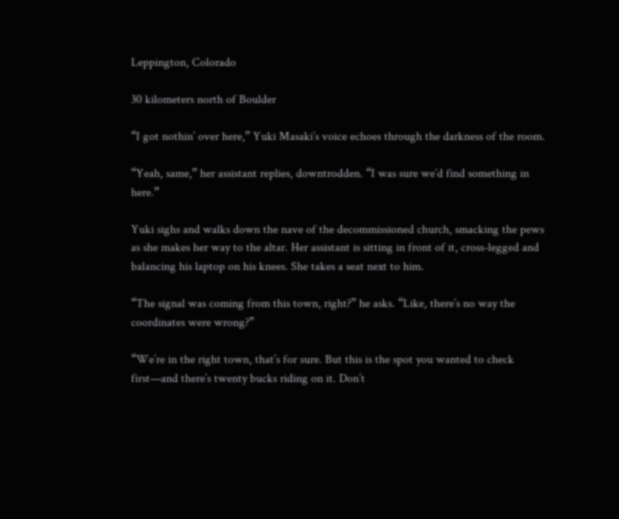Leppington, Colorado

30 kilometers north of Boulder

“I got nothin’ over here,” Yuki Masaki’s voice echoes through the darkness of the room.

“Yeah, same,” her assistant replies, downtrodden. “I was sure we’d find something in here.”

Yuki sighs and walks down the nave of the decommissioned church, smacking the pews as she makes her way to the altar. Her assistant is sitting in front of it, cross-legged and balancing his laptop on his knees. She takes a seat next to him.

“The signal was coming from this town, right?” he asks. “Like, there’s no way the coordinates were wrong?”

“We’re in the right town, that’s for sure. But this is the spot you wanted to check first—and there’s twenty bucks riding on it. Don’t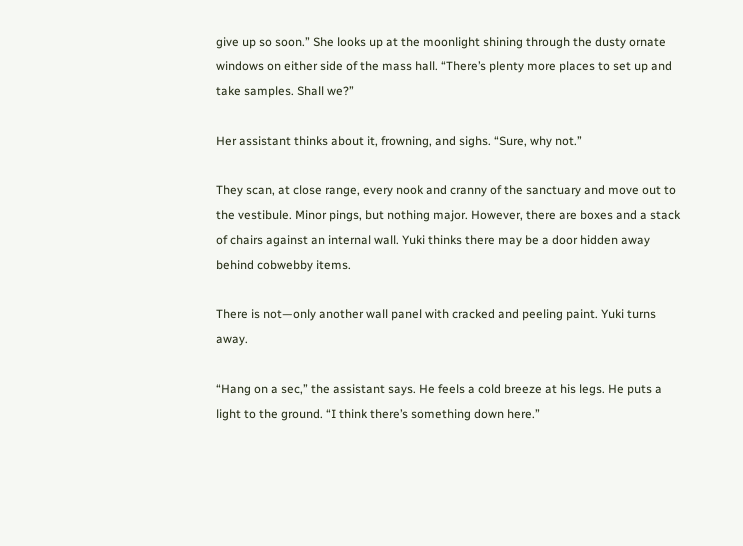give up so soon.” She looks up at the moonlight shining through the dusty ornate windows on either side of the mass hall. “There’s plenty more places to set up and take samples. Shall we?”

Her assistant thinks about it, frowning, and sighs. “Sure, why not.”

They scan, at close range, every nook and cranny of the sanctuary and move out to the vestibule. Minor pings, but nothing major. However, there are boxes and a stack of chairs against an internal wall. Yuki thinks there may be a door hidden away behind cobwebby items.

There is not—only another wall panel with cracked and peeling paint. Yuki turns away.

“Hang on a sec,” the assistant says. He feels a cold breeze at his legs. He puts a light to the ground. “I think there’s something down here.”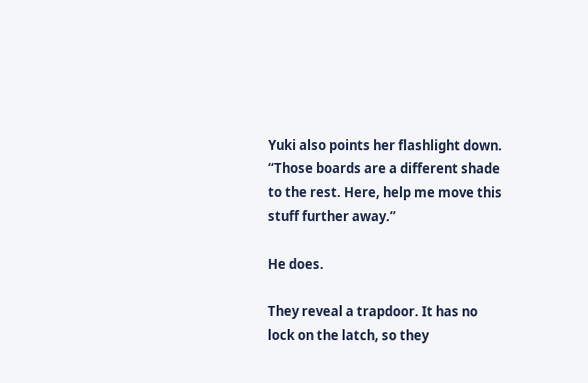Yuki also points her flashlight down. “Those boards are a different shade to the rest. Here, help me move this stuff further away.”

He does.

They reveal a trapdoor. It has no lock on the latch, so they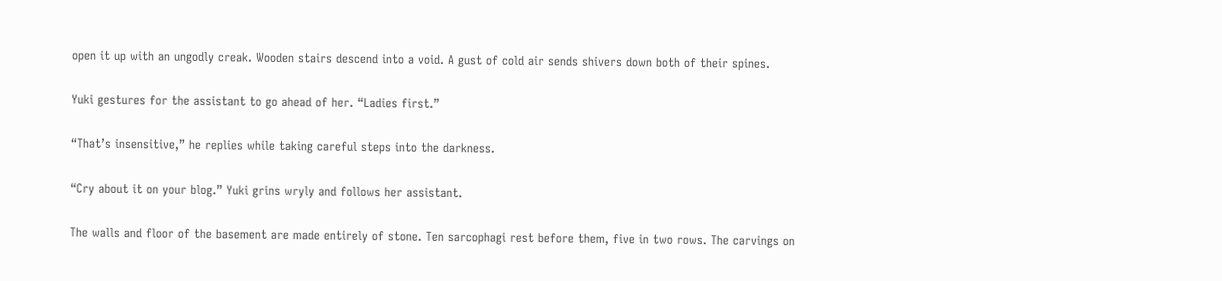open it up with an ungodly creak. Wooden stairs descend into a void. A gust of cold air sends shivers down both of their spines.

Yuki gestures for the assistant to go ahead of her. “Ladies first.”

“That’s insensitive,” he replies while taking careful steps into the darkness.

“Cry about it on your blog.” Yuki grins wryly and follows her assistant.

The walls and floor of the basement are made entirely of stone. Ten sarcophagi rest before them, five in two rows. The carvings on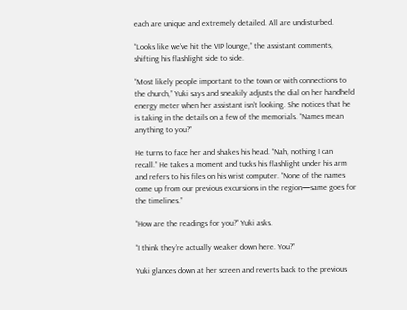each are unique and extremely detailed. All are undisturbed.

“Looks like we’ve hit the VIP lounge,” the assistant comments, shifting his flashlight side to side.

“Most likely people important to the town or with connections to the church,” Yuki says and sneakily adjusts the dial on her handheld energy meter when her assistant isn’t looking. She notices that he is taking in the details on a few of the memorials. “Names mean anything to you?”

He turns to face her and shakes his head. “Nah, nothing I can recall.” He takes a moment and tucks his flashlight under his arm and refers to his files on his wrist computer. “None of the names come up from our previous excursions in the region—same goes for the timelines.”

“How are the readings for you?” Yuki asks.

“I think they’re actually weaker down here. You?”

Yuki glances down at her screen and reverts back to the previous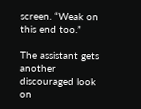screen. “Weak on this end too.”

The assistant gets another discouraged look on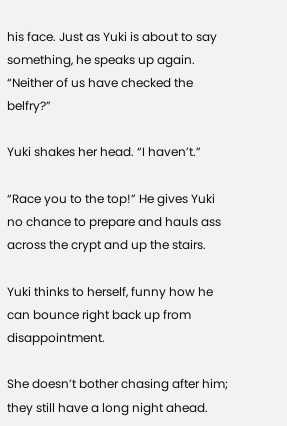his face. Just as Yuki is about to say something, he speaks up again. “Neither of us have checked the belfry?”

Yuki shakes her head. “I haven’t.”

“Race you to the top!” He gives Yuki no chance to prepare and hauls ass across the crypt and up the stairs.

Yuki thinks to herself, funny how he can bounce right back up from disappointment.

She doesn’t bother chasing after him; they still have a long night ahead.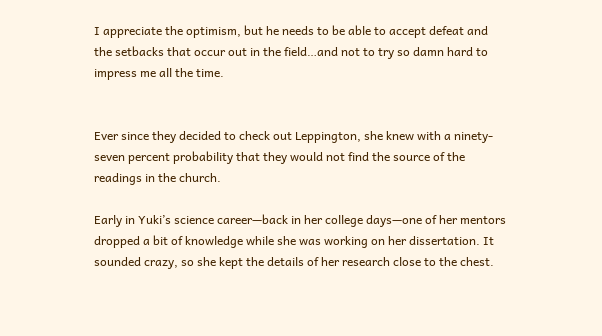I appreciate the optimism, but he needs to be able to accept defeat and the setbacks that occur out in the field…and not to try so damn hard to impress me all the time.


Ever since they decided to check out Leppington, she knew with a ninety-seven percent probability that they would not find the source of the readings in the church.

Early in Yuki’s science career—back in her college days—one of her mentors dropped a bit of knowledge while she was working on her dissertation. It sounded crazy, so she kept the details of her research close to the chest.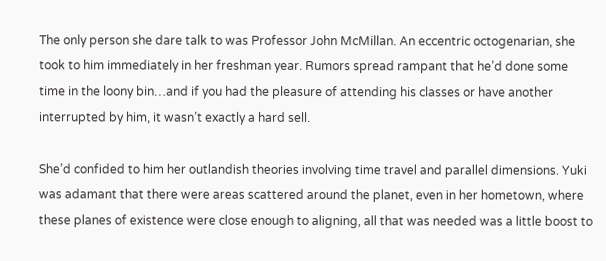The only person she dare talk to was Professor John McMillan. An eccentric octogenarian, she took to him immediately in her freshman year. Rumors spread rampant that he’d done some time in the loony bin…and if you had the pleasure of attending his classes or have another interrupted by him, it wasn’t exactly a hard sell.

She’d confided to him her outlandish theories involving time travel and parallel dimensions. Yuki was adamant that there were areas scattered around the planet, even in her hometown, where these planes of existence were close enough to aligning, all that was needed was a little boost to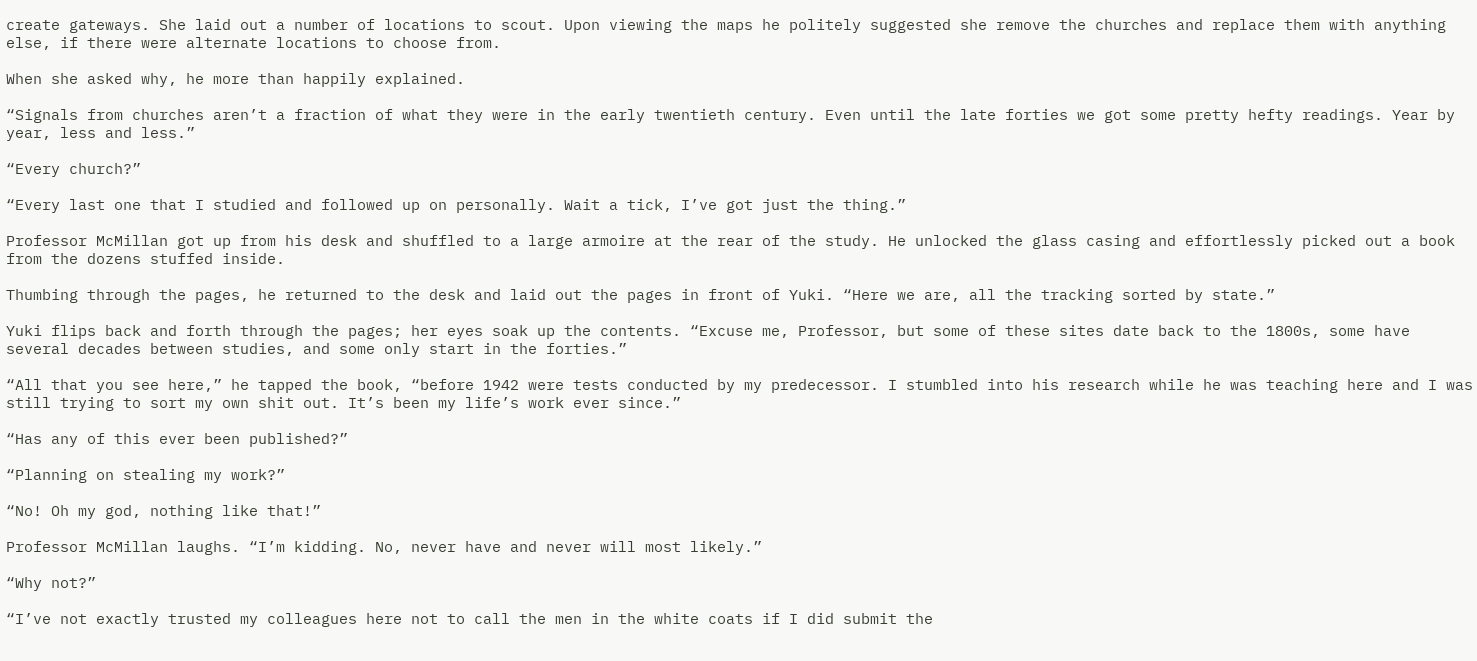create gateways. She laid out a number of locations to scout. Upon viewing the maps he politely suggested she remove the churches and replace them with anything else, if there were alternate locations to choose from.

When she asked why, he more than happily explained.

“Signals from churches aren’t a fraction of what they were in the early twentieth century. Even until the late forties we got some pretty hefty readings. Year by year, less and less.”

“Every church?”

“Every last one that I studied and followed up on personally. Wait a tick, I’ve got just the thing.”

Professor McMillan got up from his desk and shuffled to a large armoire at the rear of the study. He unlocked the glass casing and effortlessly picked out a book from the dozens stuffed inside.

Thumbing through the pages, he returned to the desk and laid out the pages in front of Yuki. “Here we are, all the tracking sorted by state.”

Yuki flips back and forth through the pages; her eyes soak up the contents. “Excuse me, Professor, but some of these sites date back to the 1800s, some have several decades between studies, and some only start in the forties.”

“All that you see here,” he tapped the book, “before 1942 were tests conducted by my predecessor. I stumbled into his research while he was teaching here and I was still trying to sort my own shit out. It’s been my life’s work ever since.”

“Has any of this ever been published?”

“Planning on stealing my work?”

“No! Oh my god, nothing like that!”

Professor McMillan laughs. “I’m kidding. No, never have and never will most likely.”

“Why not?”

“I’ve not exactly trusted my colleagues here not to call the men in the white coats if I did submit the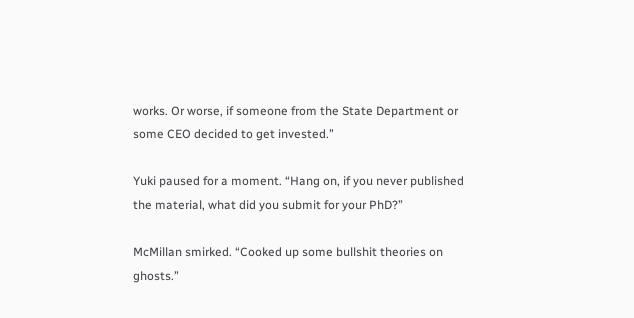works. Or worse, if someone from the State Department or some CEO decided to get invested.”

Yuki paused for a moment. “Hang on, if you never published the material, what did you submit for your PhD?”

McMillan smirked. “Cooked up some bullshit theories on ghosts.”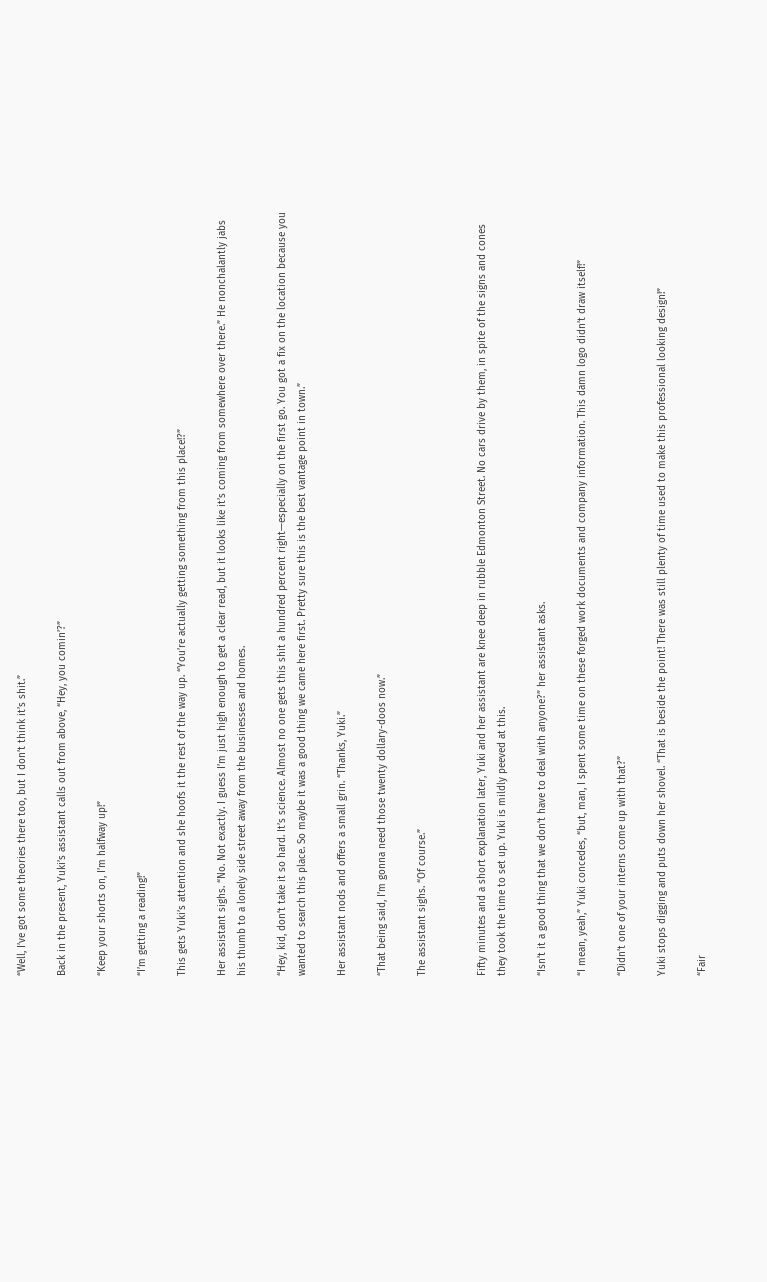“Well, I’ve got some theories there too, but I don’t think it’s shit.”

Back in the present, Yuki’s assistant calls out from above, “Hey, you comin’?”

“Keep your shorts on, I’m halfway up!”

“I’m getting a reading!”

This gets Yuki’s attention and she hoofs it the rest of the way up. “You’re actually getting something from this place!?”

Her assistant sighs. “No. Not exactly. I guess I’m just high enough to get a clear read, but it looks like it’s coming from somewhere over there.” He nonchalantly jabs his thumb to a lonely side street away from the businesses and homes.

“Hey, kid, don’t take it so hard. It’s science. Almost no one gets this shit a hundred percent right—especially on the first go. You got a fix on the location because you wanted to search this place. So maybe it was a good thing we came here first. Pretty sure this is the best vantage point in town.”

Her assistant nods and offers a small grin. “Thanks, Yuki.”

“That being said, I’m gonna need those twenty dollary-doos now.”

The assistant sighs. “Of course.”


Fifty minutes and a short explanation later, Yuki and her assistant are knee deep in rubble Edmonton Street. No cars drive by them, in spite of the signs and cones they took the time to set up. Yuki is mildly peeved at this.

“Isn’t it a good thing that we don’t have to deal with anyone?” her assistant asks.

“I mean, yeah,” Yuki concedes, “but, man, I spent some time on these forged work documents and company information. This damn logo didn’t draw itself!”

“Didn’t one of your interns come up with that?”

Yuki stops digging and puts down her shovel. “That is beside the point! There was still plenty of time used to make this professional looking design!”

“Fair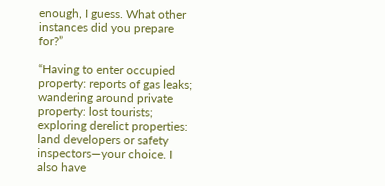enough, I guess. What other instances did you prepare for?”

“Having to enter occupied property: reports of gas leaks; wandering around private property: lost tourists; exploring derelict properties: land developers or safety inspectors—your choice. I also have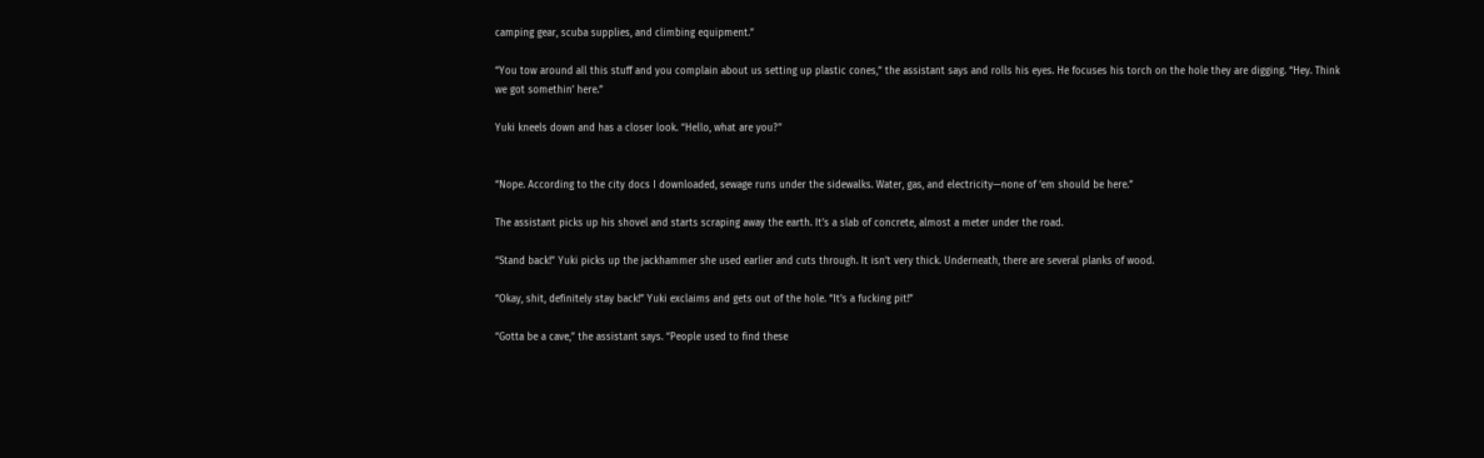camping gear, scuba supplies, and climbing equipment.”

“You tow around all this stuff and you complain about us setting up plastic cones,” the assistant says and rolls his eyes. He focuses his torch on the hole they are digging. “Hey. Think we got somethin’ here.”

Yuki kneels down and has a closer look. “Hello, what are you?”


“Nope. According to the city docs I downloaded, sewage runs under the sidewalks. Water, gas, and electricity—none of ‘em should be here.”

The assistant picks up his shovel and starts scraping away the earth. It’s a slab of concrete, almost a meter under the road.

“Stand back!” Yuki picks up the jackhammer she used earlier and cuts through. It isn’t very thick. Underneath, there are several planks of wood.

“Okay, shit, definitely stay back!” Yuki exclaims and gets out of the hole. “It’s a fucking pit!”

“Gotta be a cave,” the assistant says. “People used to find these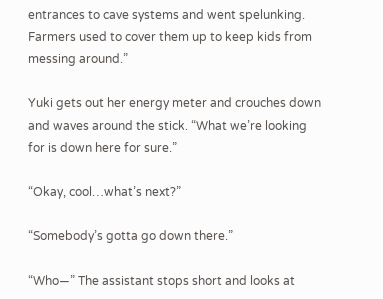entrances to cave systems and went spelunking. Farmers used to cover them up to keep kids from messing around.”

Yuki gets out her energy meter and crouches down and waves around the stick. “What we’re looking for is down here for sure.”

“Okay, cool…what’s next?”

“Somebody’s gotta go down there.”

“Who—” The assistant stops short and looks at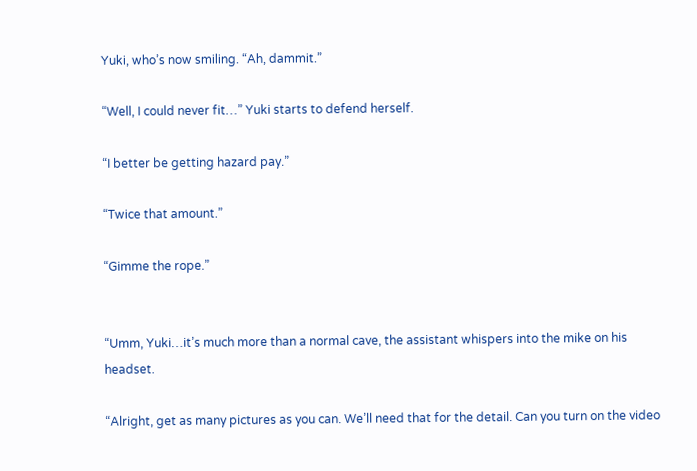Yuki, who’s now smiling. “Ah, dammit.”

“Well, I could never fit…” Yuki starts to defend herself.

“I better be getting hazard pay.”

“Twice that amount.”

“Gimme the rope.”


“Umm, Yuki…it’s much more than a normal cave, the assistant whispers into the mike on his headset.

“Alright, get as many pictures as you can. We’ll need that for the detail. Can you turn on the video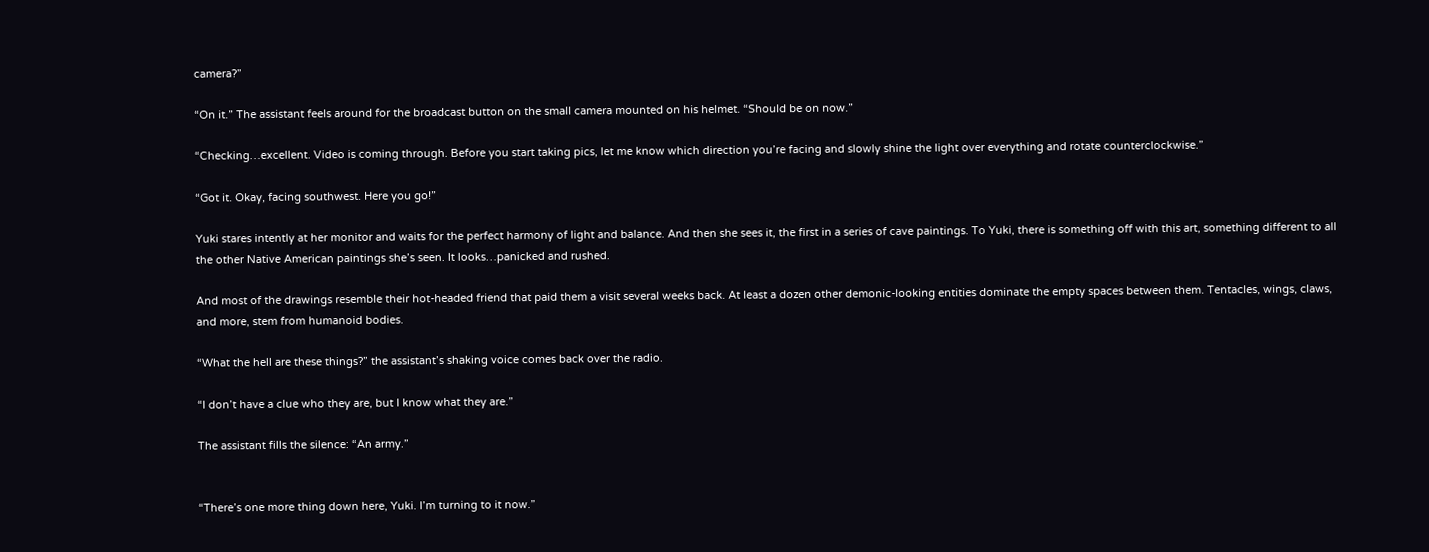camera?”

“On it.” The assistant feels around for the broadcast button on the small camera mounted on his helmet. “Should be on now.”

“Checking…excellent. Video is coming through. Before you start taking pics, let me know which direction you’re facing and slowly shine the light over everything and rotate counterclockwise.”

“Got it. Okay, facing southwest. Here you go!”

Yuki stares intently at her monitor and waits for the perfect harmony of light and balance. And then she sees it, the first in a series of cave paintings. To Yuki, there is something off with this art, something different to all the other Native American paintings she’s seen. It looks…panicked and rushed.

And most of the drawings resemble their hot-headed friend that paid them a visit several weeks back. At least a dozen other demonic-looking entities dominate the empty spaces between them. Tentacles, wings, claws, and more, stem from humanoid bodies.

“What the hell are these things?” the assistant’s shaking voice comes back over the radio.

“I don’t have a clue who they are, but I know what they are.”

The assistant fills the silence: “An army.”


“There’s one more thing down here, Yuki. I’m turning to it now.”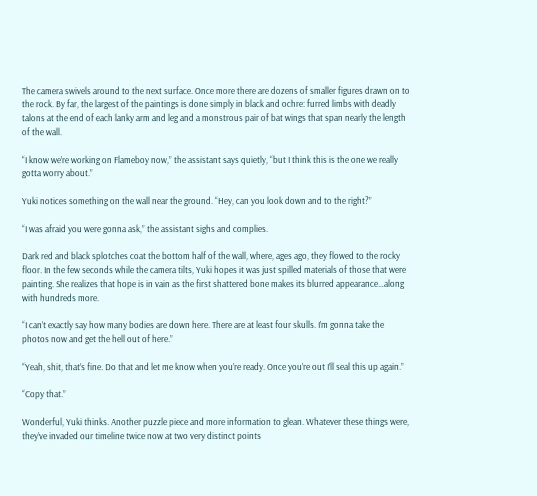The camera swivels around to the next surface. Once more there are dozens of smaller figures drawn on to the rock. By far, the largest of the paintings is done simply in black and ochre: furred limbs with deadly talons at the end of each lanky arm and leg and a monstrous pair of bat wings that span nearly the length of the wall.

“I know we’re working on Flameboy now,” the assistant says quietly, “but I think this is the one we really gotta worry about.”

Yuki notices something on the wall near the ground. “Hey, can you look down and to the right?”

“I was afraid you were gonna ask,” the assistant sighs and complies.

Dark red and black splotches coat the bottom half of the wall, where, ages ago, they flowed to the rocky floor. In the few seconds while the camera tilts, Yuki hopes it was just spilled materials of those that were painting. She realizes that hope is in vain as the first shattered bone makes its blurred appearance…along with hundreds more.

“I can’t exactly say how many bodies are down here. There are at least four skulls. I’m gonna take the photos now and get the hell out of here.”

“Yeah, shit, that’s fine. Do that and let me know when you’re ready. Once you’re out I’ll seal this up again.”

“Copy that.”

Wonderful, Yuki thinks. Another puzzle piece and more information to glean. Whatever these things were, they’ve invaded our timeline twice now at two very distinct points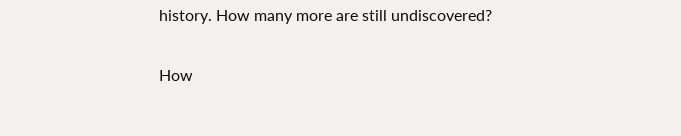history. How many more are still undiscovered?

How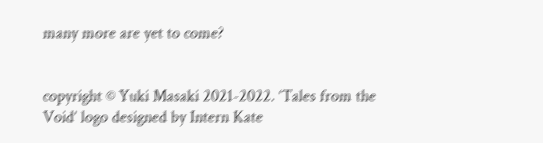many more are yet to come?


copyright © Yuki Masaki 2021-2022. ‘Tales from the Void’ logo designed by Intern Kate